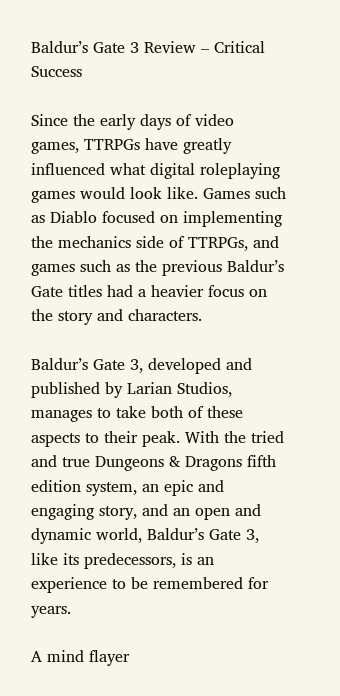Baldur’s Gate 3 Review – Critical Success

Since the early days of video games, TTRPGs have greatly influenced what digital roleplaying games would look like. Games such as Diablo focused on implementing the mechanics side of TTRPGs, and games such as the previous Baldur’s Gate titles had a heavier focus on the story and characters.

Baldur’s Gate 3, developed and published by Larian Studios, manages to take both of these aspects to their peak. With the tried and true Dungeons & Dragons fifth edition system, an epic and engaging story, and an open and dynamic world, Baldur’s Gate 3, like its predecessors, is an experience to be remembered for years.

A mind flayer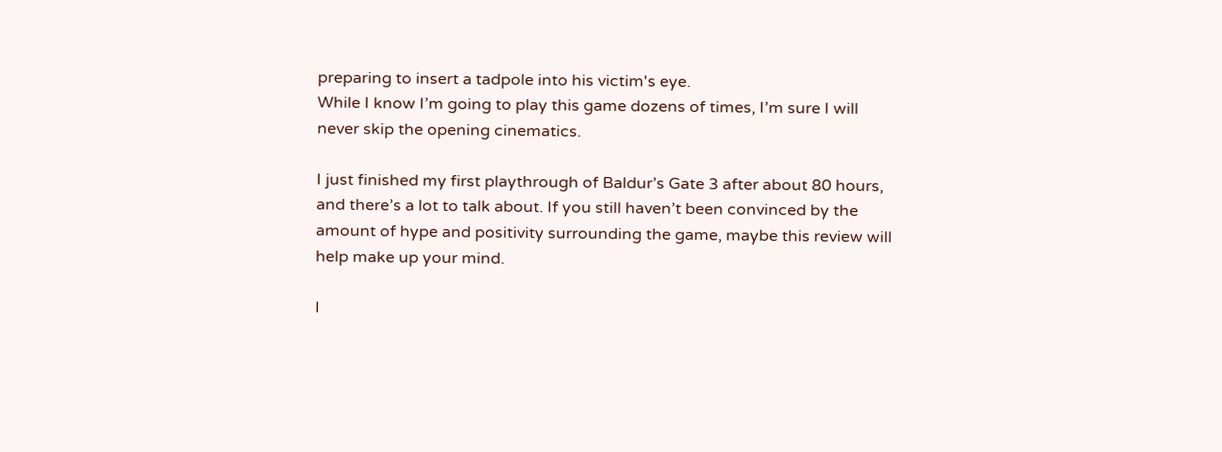preparing to insert a tadpole into his victim's eye.
While I know I’m going to play this game dozens of times, I’m sure I will never skip the opening cinematics.

I just finished my first playthrough of Baldur’s Gate 3 after about 80 hours, and there’s a lot to talk about. If you still haven’t been convinced by the amount of hype and positivity surrounding the game, maybe this review will help make up your mind.

I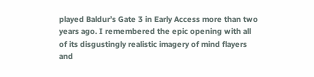played Baldur’s Gate 3 in Early Access more than two years ago. I remembered the epic opening with all of its disgustingly realistic imagery of mind flayers and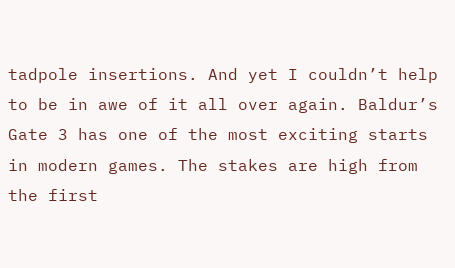tadpole insertions. And yet I couldn’t help to be in awe of it all over again. Baldur’s Gate 3 has one of the most exciting starts in modern games. The stakes are high from the first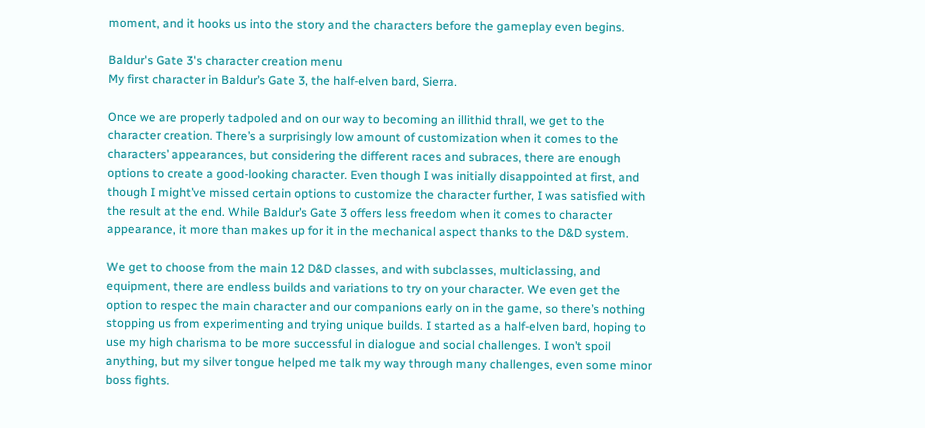moment, and it hooks us into the story and the characters before the gameplay even begins.

Baldur's Gate 3's character creation menu
My first character in Baldur’s Gate 3, the half-elven bard, Sierra.

Once we are properly tadpoled and on our way to becoming an illithid thrall, we get to the character creation. There’s a surprisingly low amount of customization when it comes to the characters’ appearances, but considering the different races and subraces, there are enough options to create a good-looking character. Even though I was initially disappointed at first, and though I might’ve missed certain options to customize the character further, I was satisfied with the result at the end. While Baldur’s Gate 3 offers less freedom when it comes to character appearance, it more than makes up for it in the mechanical aspect thanks to the D&D system.

We get to choose from the main 12 D&D classes, and with subclasses, multiclassing, and equipment, there are endless builds and variations to try on your character. We even get the option to respec the main character and our companions early on in the game, so there’s nothing stopping us from experimenting and trying unique builds. I started as a half-elven bard, hoping to use my high charisma to be more successful in dialogue and social challenges. I won’t spoil anything, but my silver tongue helped me talk my way through many challenges, even some minor boss fights.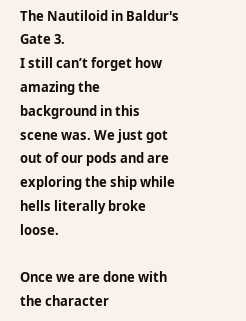The Nautiloid in Baldur's Gate 3.
I still can’t forget how amazing the background in this scene was. We just got out of our pods and are exploring the ship while hells literally broke loose.

Once we are done with the character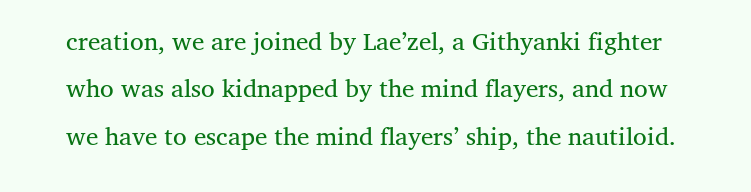creation, we are joined by Lae’zel, a Githyanki fighter who was also kidnapped by the mind flayers, and now we have to escape the mind flayers’ ship, the nautiloid.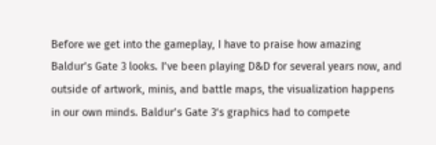Before we get into the gameplay, I have to praise how amazing Baldur’s Gate 3 looks. I’ve been playing D&D for several years now, and outside of artwork, minis, and battle maps, the visualization happens in our own minds. Baldur’s Gate 3‘s graphics had to compete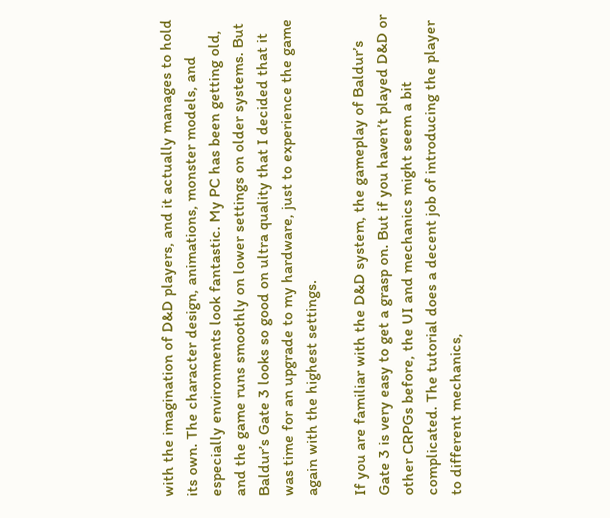with the imagination of D&D players, and it actually manages to hold its own. The character design, animations, monster models, and especially environments look fantastic. My PC has been getting old, and the game runs smoothly on lower settings on older systems. But Baldur’s Gate 3 looks so good on ultra quality that I decided that it was time for an upgrade to my hardware, just to experience the game again with the highest settings.

If you are familiar with the D&D system, the gameplay of Baldur’s Gate 3 is very easy to get a grasp on. But if you haven’t played D&D or other CRPGs before, the UI and mechanics might seem a bit complicated. The tutorial does a decent job of introducing the player to different mechanics,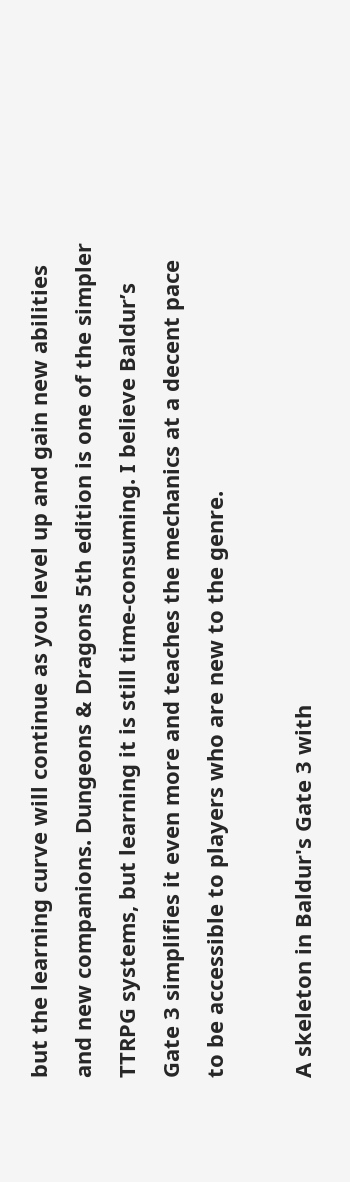but the learning curve will continue as you level up and gain new abilities and new companions. Dungeons & Dragons 5th edition is one of the simpler TTRPG systems, but learning it is still time-consuming. I believe Baldur’s Gate 3 simplifies it even more and teaches the mechanics at a decent pace to be accessible to players who are new to the genre.

A skeleton in Baldur's Gate 3 with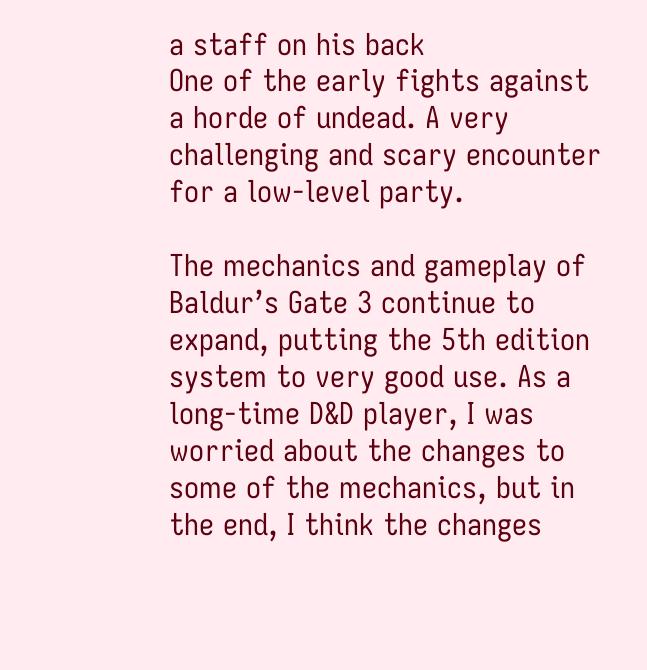a staff on his back
One of the early fights against a horde of undead. A very challenging and scary encounter for a low-level party.

The mechanics and gameplay of Baldur’s Gate 3 continue to expand, putting the 5th edition system to very good use. As a long-time D&D player, I was worried about the changes to some of the mechanics, but in the end, I think the changes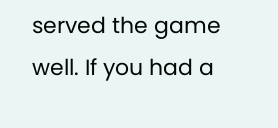served the game well. If you had a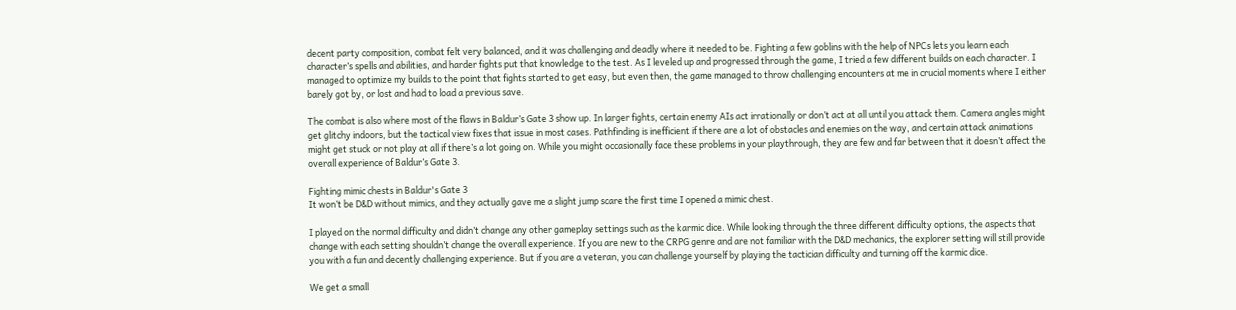decent party composition, combat felt very balanced, and it was challenging and deadly where it needed to be. Fighting a few goblins with the help of NPCs lets you learn each character’s spells and abilities, and harder fights put that knowledge to the test. As I leveled up and progressed through the game, I tried a few different builds on each character. I managed to optimize my builds to the point that fights started to get easy, but even then, the game managed to throw challenging encounters at me in crucial moments where I either barely got by, or lost and had to load a previous save.

The combat is also where most of the flaws in Baldur’s Gate 3 show up. In larger fights, certain enemy AIs act irrationally or don’t act at all until you attack them. Camera angles might get glitchy indoors, but the tactical view fixes that issue in most cases. Pathfinding is inefficient if there are a lot of obstacles and enemies on the way, and certain attack animations might get stuck or not play at all if there’s a lot going on. While you might occasionally face these problems in your playthrough, they are few and far between that it doesn’t affect the overall experience of Baldur’s Gate 3.

Fighting mimic chests in Baldur's Gate 3
It won’t be D&D without mimics, and they actually gave me a slight jump scare the first time I opened a mimic chest.

I played on the normal difficulty and didn’t change any other gameplay settings such as the karmic dice. While looking through the three different difficulty options, the aspects that change with each setting shouldn’t change the overall experience. If you are new to the CRPG genre and are not familiar with the D&D mechanics, the explorer setting will still provide you with a fun and decently challenging experience. But if you are a veteran, you can challenge yourself by playing the tactician difficulty and turning off the karmic dice.

We get a small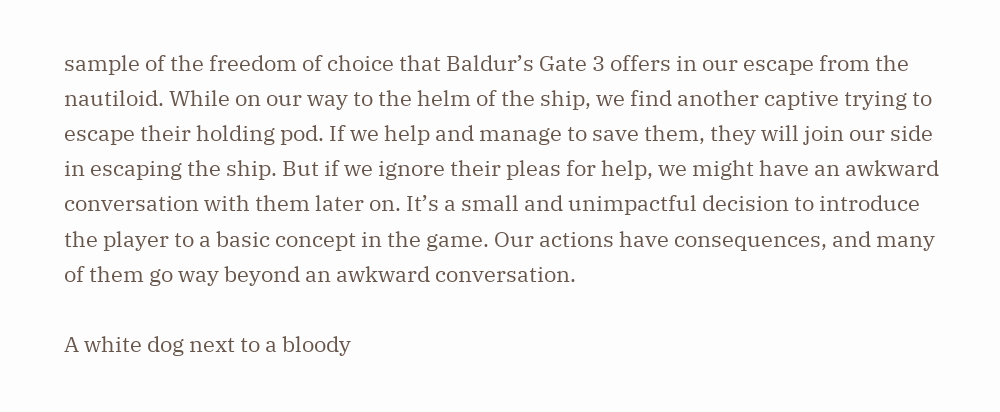sample of the freedom of choice that Baldur’s Gate 3 offers in our escape from the nautiloid. While on our way to the helm of the ship, we find another captive trying to escape their holding pod. If we help and manage to save them, they will join our side in escaping the ship. But if we ignore their pleas for help, we might have an awkward conversation with them later on. It’s a small and unimpactful decision to introduce the player to a basic concept in the game. Our actions have consequences, and many of them go way beyond an awkward conversation.

A white dog next to a bloody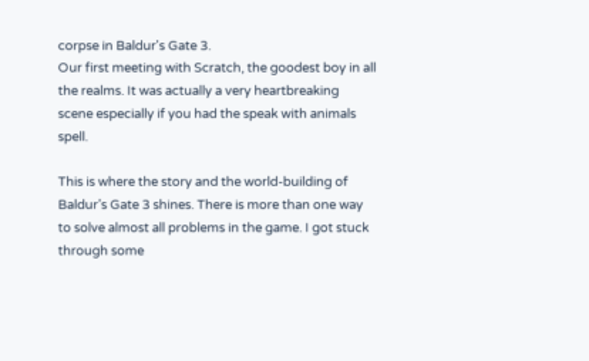corpse in Baldur's Gate 3.
Our first meeting with Scratch, the goodest boy in all the realms. It was actually a very heartbreaking scene especially if you had the speak with animals spell.

This is where the story and the world-building of Baldur’s Gate 3 shines. There is more than one way to solve almost all problems in the game. I got stuck through some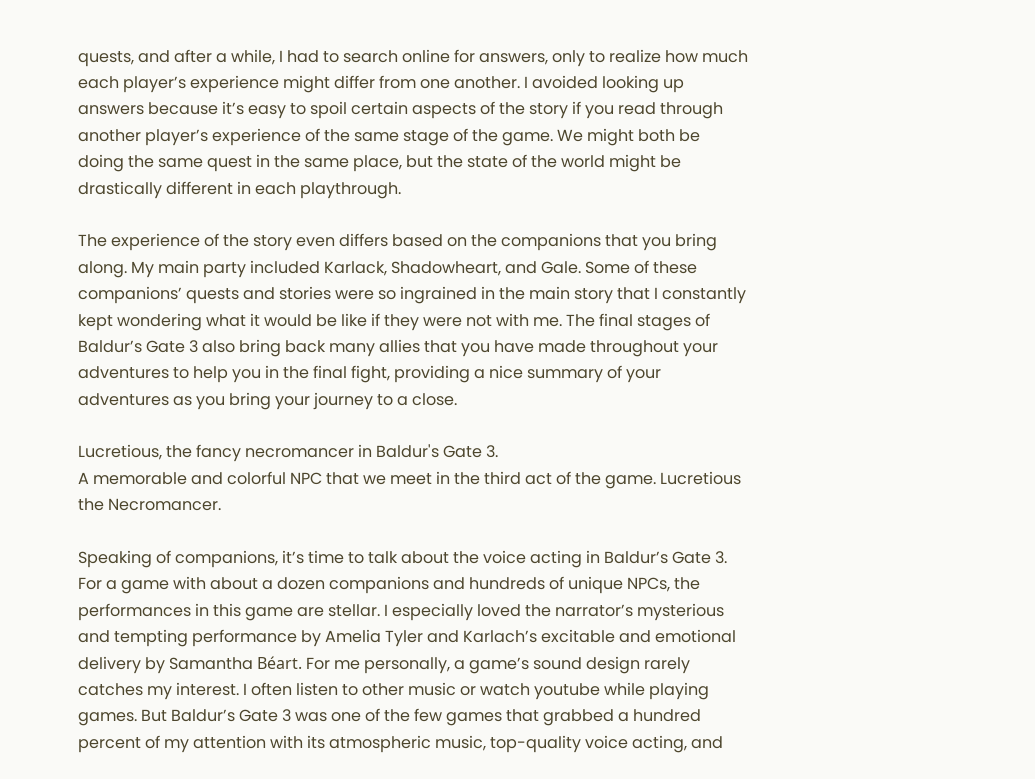quests, and after a while, I had to search online for answers, only to realize how much each player’s experience might differ from one another. I avoided looking up answers because it’s easy to spoil certain aspects of the story if you read through another player’s experience of the same stage of the game. We might both be doing the same quest in the same place, but the state of the world might be drastically different in each playthrough.

The experience of the story even differs based on the companions that you bring along. My main party included Karlack, Shadowheart, and Gale. Some of these companions’ quests and stories were so ingrained in the main story that I constantly kept wondering what it would be like if they were not with me. The final stages of Baldur’s Gate 3 also bring back many allies that you have made throughout your adventures to help you in the final fight, providing a nice summary of your adventures as you bring your journey to a close.

Lucretious, the fancy necromancer in Baldur's Gate 3.
A memorable and colorful NPC that we meet in the third act of the game. Lucretious the Necromancer.

Speaking of companions, it’s time to talk about the voice acting in Baldur’s Gate 3. For a game with about a dozen companions and hundreds of unique NPCs, the performances in this game are stellar. I especially loved the narrator’s mysterious and tempting performance by Amelia Tyler and Karlach’s excitable and emotional delivery by Samantha Béart. For me personally, a game’s sound design rarely catches my interest. I often listen to other music or watch youtube while playing games. But Baldur’s Gate 3 was one of the few games that grabbed a hundred percent of my attention with its atmospheric music, top-quality voice acting, and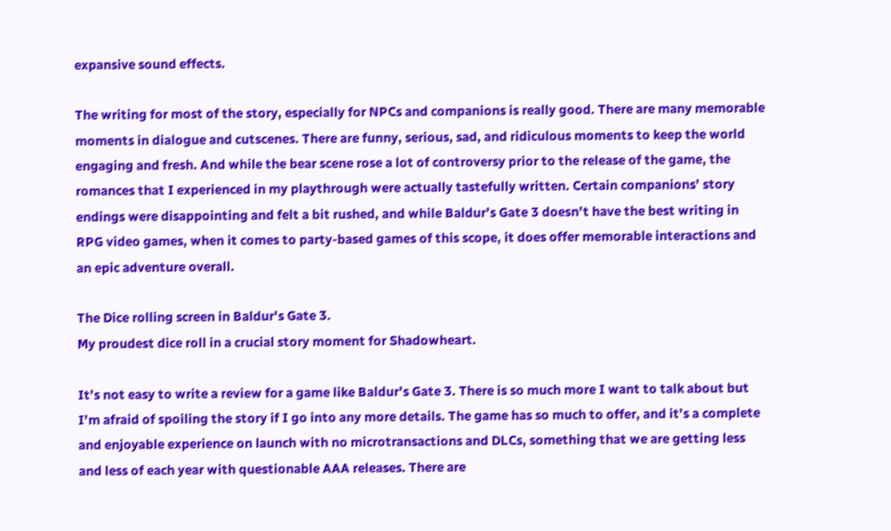expansive sound effects.

The writing for most of the story, especially for NPCs and companions is really good. There are many memorable moments in dialogue and cutscenes. There are funny, serious, sad, and ridiculous moments to keep the world engaging and fresh. And while the bear scene rose a lot of controversy prior to the release of the game, the romances that I experienced in my playthrough were actually tastefully written. Certain companions’ story endings were disappointing and felt a bit rushed, and while Baldur’s Gate 3 doesn’t have the best writing in RPG video games, when it comes to party-based games of this scope, it does offer memorable interactions and an epic adventure overall.

The Dice rolling screen in Baldur's Gate 3.
My proudest dice roll in a crucial story moment for Shadowheart.

It’s not easy to write a review for a game like Baldur’s Gate 3. There is so much more I want to talk about but I’m afraid of spoiling the story if I go into any more details. The game has so much to offer, and it’s a complete and enjoyable experience on launch with no microtransactions and DLCs, something that we are getting less and less of each year with questionable AAA releases. There are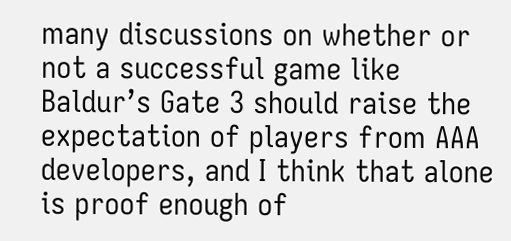many discussions on whether or not a successful game like Baldur’s Gate 3 should raise the expectation of players from AAA developers, and I think that alone is proof enough of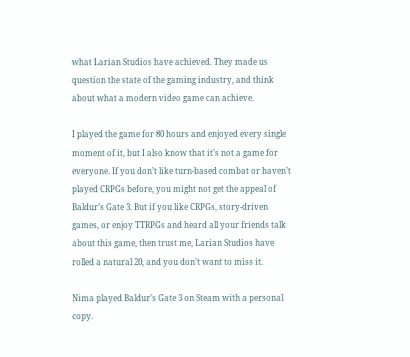what Larian Studios have achieved. They made us question the state of the gaming industry, and think about what a modern video game can achieve.

I played the game for 80 hours and enjoyed every single moment of it, but I also know that it’s not a game for everyone. If you don’t like turn-based combat or haven’t played CRPGs before, you might not get the appeal of Baldur’s Gate 3. But if you like CRPGs, story-driven games, or enjoy TTRPGs and heard all your friends talk about this game, then trust me, Larian Studios have rolled a natural 20, and you don’t want to miss it.

Nima played Baldur’s Gate 3 on Steam with a personal copy.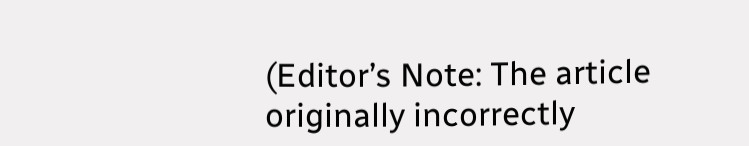(Editor’s Note: The article originally incorrectly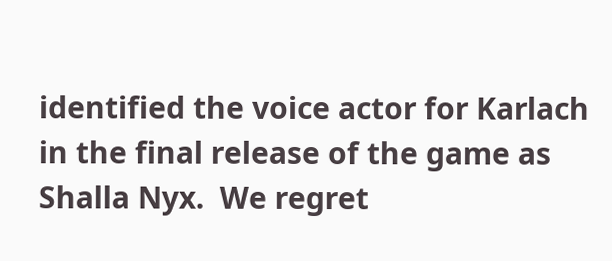identified the voice actor for Karlach in the final release of the game as Shalla Nyx.  We regret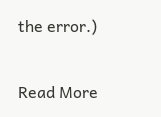the error.)

Read More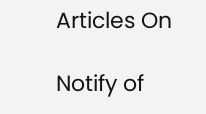Articles On

Notify of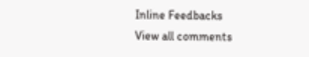Inline Feedbacks
View all comments